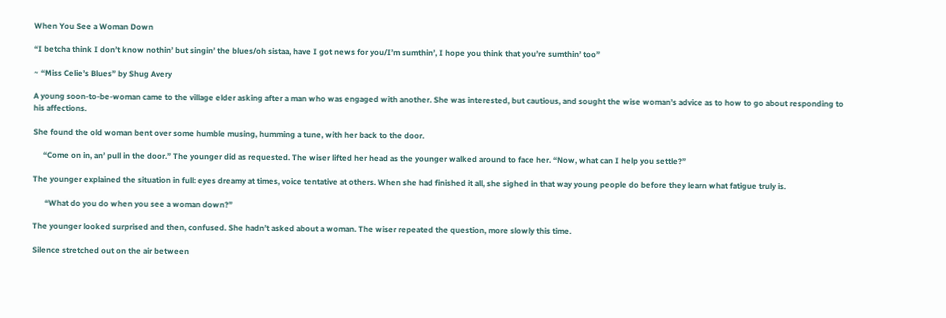When You See a Woman Down

“I betcha think I don’t know nothin’ but singin’ the blues/oh sistaa, have I got news for you/I’m sumthin’, I hope you think that you’re sumthin’ too”

~ “Miss Celie’s Blues” by Shug Avery

A young soon-to-be-woman came to the village elder asking after a man who was engaged with another. She was interested, but cautious, and sought the wise woman’s advice as to how to go about responding to his affections.

She found the old woman bent over some humble musing, humming a tune, with her back to the door.

     “Come on in, an’ pull in the door.” The younger did as requested. The wiser lifted her head as the younger walked around to face her. “Now, what can I help you settle?”

The younger explained the situation in full: eyes dreamy at times, voice tentative at others. When she had finished it all, she sighed in that way young people do before they learn what fatigue truly is.

      “What do you do when you see a woman down?”

The younger looked surprised and then, confused. She hadn’t asked about a woman. The wiser repeated the question, more slowly this time.

Silence stretched out on the air between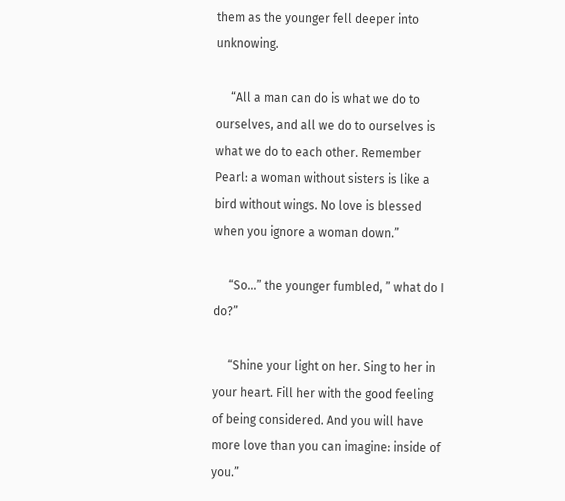them as the younger fell deeper into unknowing.

     “All a man can do is what we do to ourselves, and all we do to ourselves is what we do to each other. Remember Pearl: a woman without sisters is like a bird without wings. No love is blessed when you ignore a woman down.”

     “So…” the younger fumbled, ” what do I do?”

     “Shine your light on her. Sing to her in your heart. Fill her with the good feeling of being considered. And you will have more love than you can imagine: inside of you.”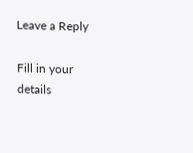Leave a Reply

Fill in your details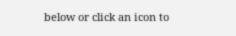below or click an icon to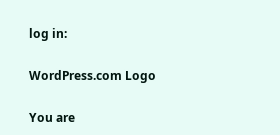log in:

WordPress.com Logo

You are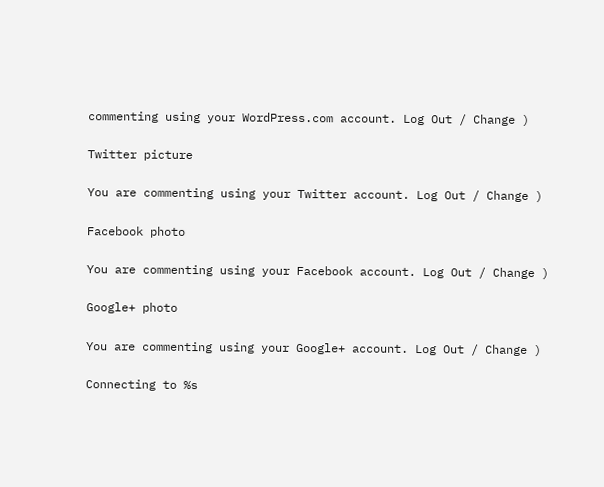commenting using your WordPress.com account. Log Out / Change )

Twitter picture

You are commenting using your Twitter account. Log Out / Change )

Facebook photo

You are commenting using your Facebook account. Log Out / Change )

Google+ photo

You are commenting using your Google+ account. Log Out / Change )

Connecting to %s